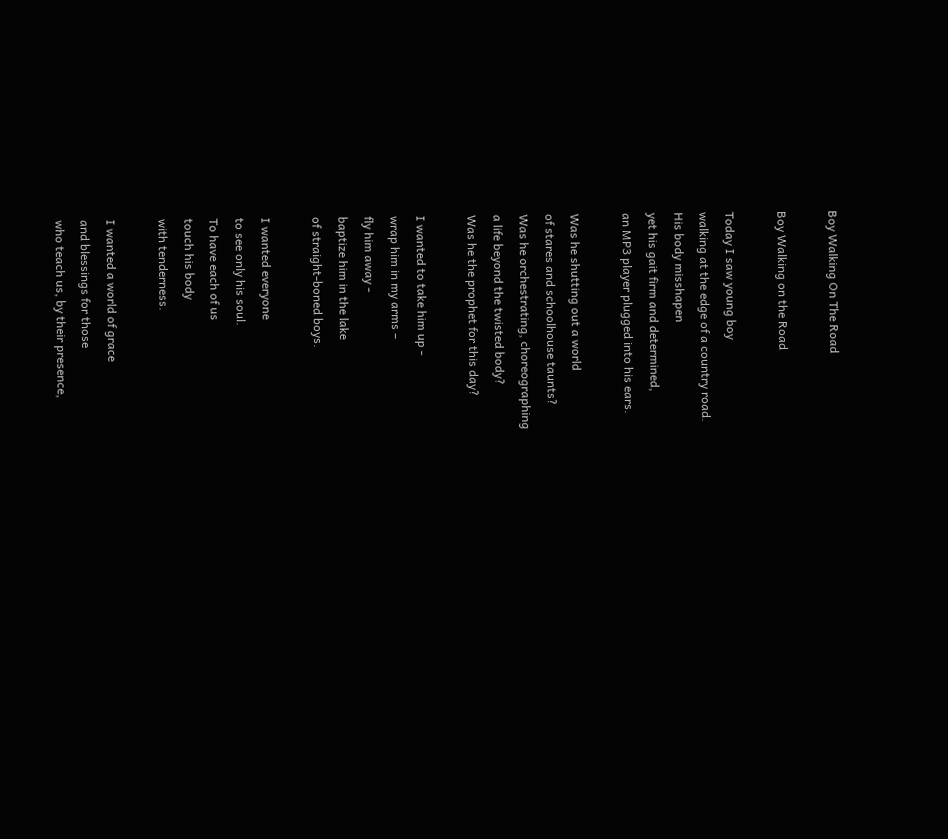Boy Walking On The Road

Boy Walking on the Road

Today I saw young boy
walking at the edge of a country road.
His body misshapen
yet his gait firm and determined,
an MP3 player plugged into his ears.

Was he shutting out a world
of stares and schoolhouse taunts?
Was he orchestrating, choreographing
a life beyond the twisted body?
Was he the prophet for this day?

I wanted to take him up -
wrap him in my arms –
fly him away -
baptize him in the lake
of straight-boned boys.

I wanted everyone
to see only his soul.
To have each of us
touch his body
with tenderness.

I wanted a world of grace
and blessings for those
who teach us, by their presence,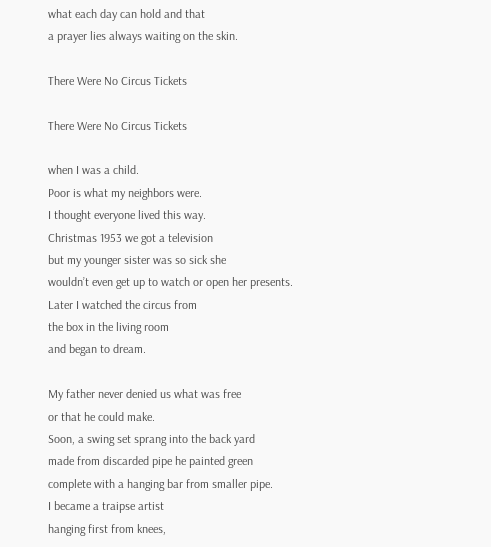what each day can hold and that
a prayer lies always waiting on the skin.

There Were No Circus Tickets

There Were No Circus Tickets

when I was a child.
Poor is what my neighbors were.
I thought everyone lived this way.
Christmas 1953 we got a television
but my younger sister was so sick she
wouldn’t even get up to watch or open her presents.
Later I watched the circus from
the box in the living room
and began to dream.

My father never denied us what was free
or that he could make.
Soon, a swing set sprang into the back yard
made from discarded pipe he painted green
complete with a hanging bar from smaller pipe.
I became a traipse artist
hanging first from knees,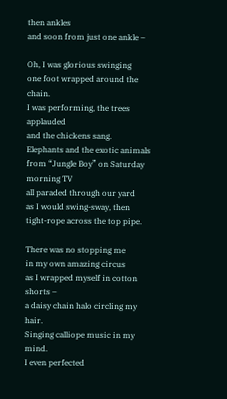then ankles
and soon from just one ankle –

Oh, I was glorious swinging
one foot wrapped around the chain.
I was performing, the trees applauded
and the chickens sang.
Elephants and the exotic animals
from “Jungle Boy” on Saturday morning TV
all paraded through our yard
as I would swing-sway, then
tight-rope across the top pipe.

There was no stopping me
in my own amazing circus
as I wrapped myself in cotton shorts –
a daisy chain halo circling my hair.
Singing calliope music in my mind.
I even perfected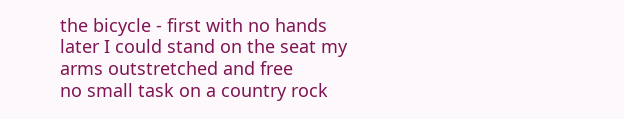the bicycle - first with no hands
later I could stand on the seat my arms outstretched and free
no small task on a country rock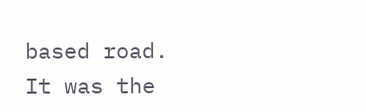based road.
It was the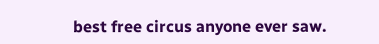best free circus anyone ever saw.